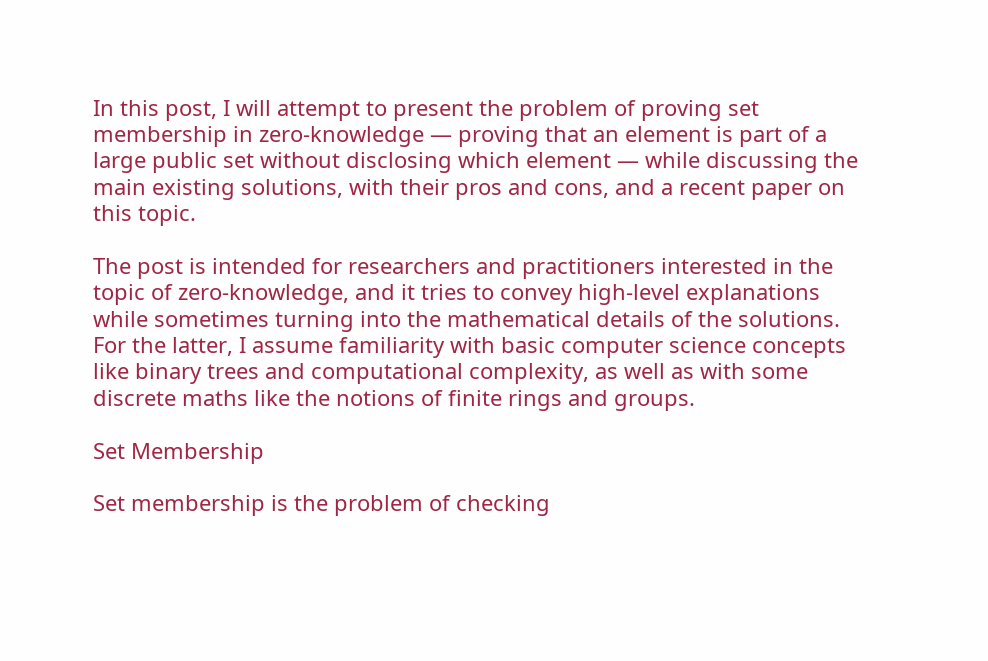In this post, I will attempt to present the problem of proving set membership in zero-knowledge — proving that an element is part of a large public set without disclosing which element — while discussing the main existing solutions, with their pros and cons, and a recent paper on this topic.

The post is intended for researchers and practitioners interested in the topic of zero-knowledge, and it tries to convey high-level explanations while sometimes turning into the mathematical details of the solutions. For the latter, I assume familiarity with basic computer science concepts like binary trees and computational complexity, as well as with some discrete maths like the notions of finite rings and groups.

Set Membership

Set membership is the problem of checking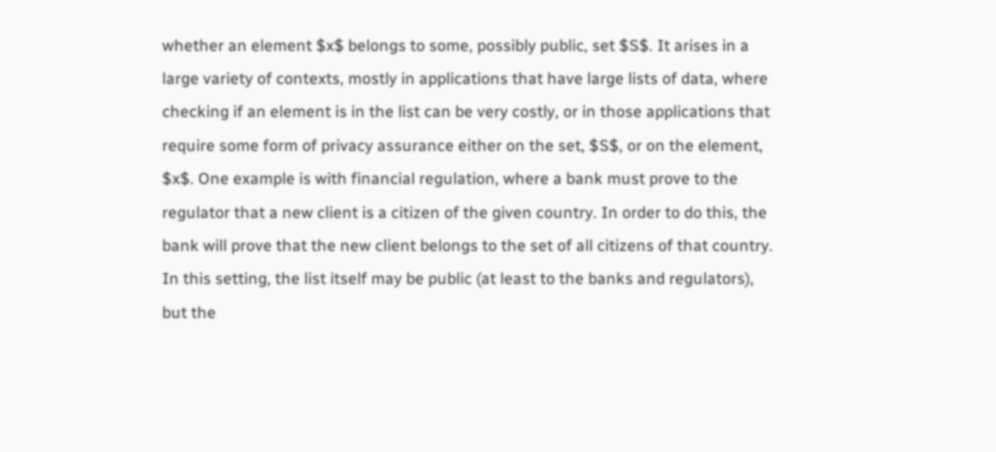whether an element $x$ belongs to some, possibly public, set $S$. It arises in a large variety of contexts, mostly in applications that have large lists of data, where checking if an element is in the list can be very costly, or in those applications that require some form of privacy assurance either on the set, $S$, or on the element, $x$. One example is with financial regulation, where a bank must prove to the regulator that a new client is a citizen of the given country. In order to do this, the bank will prove that the new client belongs to the set of all citizens of that country. In this setting, the list itself may be public (at least to the banks and regulators), but the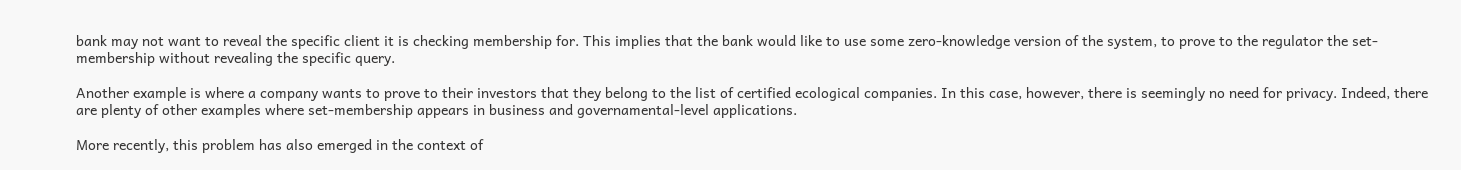bank may not want to reveal the specific client it is checking membership for. This implies that the bank would like to use some zero-knowledge version of the system, to prove to the regulator the set-membership without revealing the specific query.

Another example is where a company wants to prove to their investors that they belong to the list of certified ecological companies. In this case, however, there is seemingly no need for privacy. Indeed, there are plenty of other examples where set-membership appears in business and governamental-level applications.

More recently, this problem has also emerged in the context of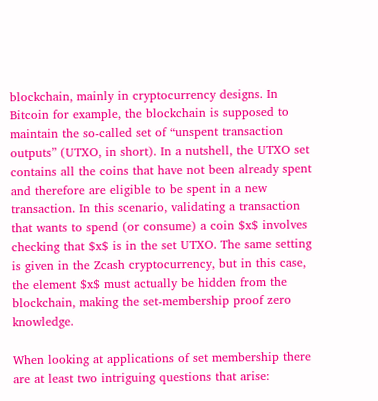blockchain, mainly in cryptocurrency designs. In Bitcoin for example, the blockchain is supposed to maintain the so-called set of “unspent transaction outputs” (UTXO, in short). In a nutshell, the UTXO set contains all the coins that have not been already spent and therefore are eligible to be spent in a new transaction. In this scenario, validating a transaction that wants to spend (or consume) a coin $x$ involves checking that $x$ is in the set UTXO. The same setting is given in the Zcash cryptocurrency, but in this case, the element $x$ must actually be hidden from the blockchain, making the set-membership proof zero knowledge.

When looking at applications of set membership there are at least two intriguing questions that arise: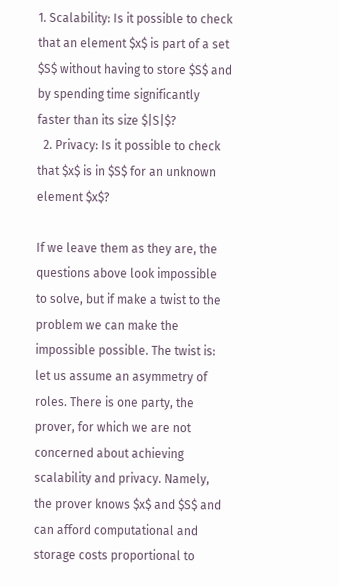1. Scalability: Is it possible to check that an element $x$ is part of a set $S$ without having to store $S$ and by spending time significantly faster than its size $|S|$?
  2. Privacy: Is it possible to check that $x$ is in $S$ for an unknown element $x$?

If we leave them as they are, the questions above look impossible to solve, but if make a twist to the problem we can make the impossible possible. The twist is: let us assume an asymmetry of roles. There is one party, the prover, for which we are not concerned about achieving scalability and privacy. Namely, the prover knows $x$ and $S$ and can afford computational and storage costs proportional to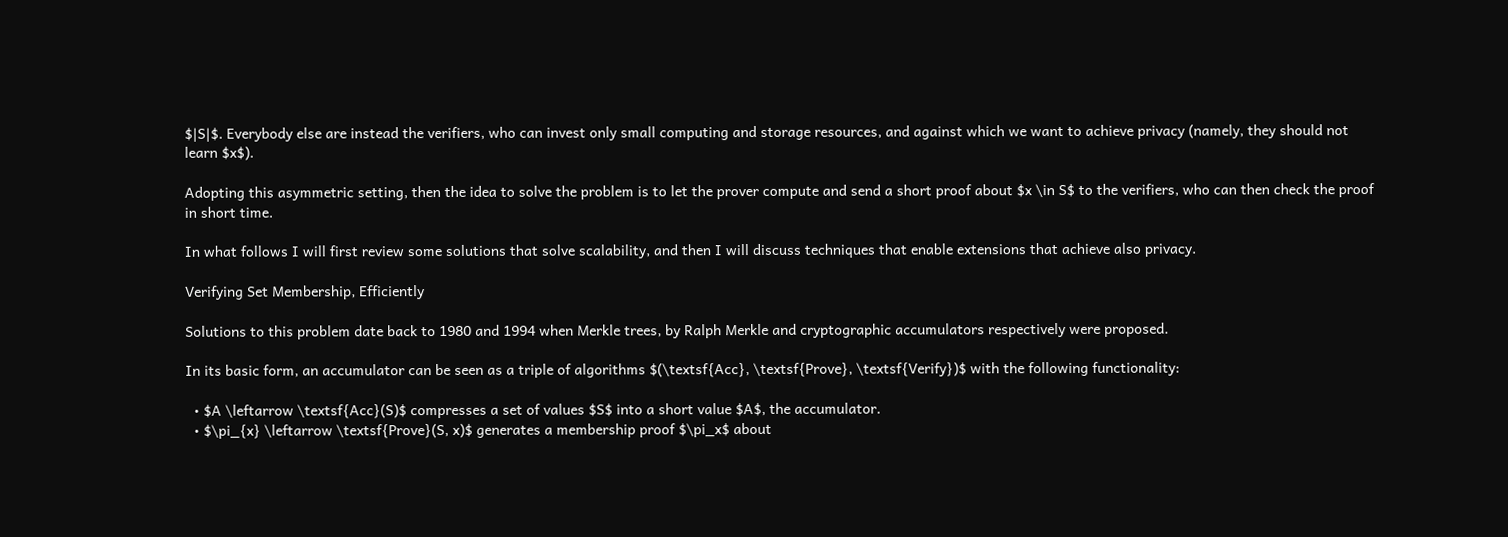$|S|$. Everybody else are instead the verifiers, who can invest only small computing and storage resources, and against which we want to achieve privacy (namely, they should not learn $x$).

Adopting this asymmetric setting, then the idea to solve the problem is to let the prover compute and send a short proof about $x \in S$ to the verifiers, who can then check the proof in short time.

In what follows I will first review some solutions that solve scalability, and then I will discuss techniques that enable extensions that achieve also privacy.

Verifying Set Membership, Efficiently

Solutions to this problem date back to 1980 and 1994 when Merkle trees, by Ralph Merkle and cryptographic accumulators respectively were proposed.

In its basic form, an accumulator can be seen as a triple of algorithms $(\textsf{Acc}, \textsf{Prove}, \textsf{Verify})$ with the following functionality:

  • $A \leftarrow \textsf{Acc}(S)$ compresses a set of values $S$ into a short value $A$, the accumulator.
  • $\pi_{x} \leftarrow \textsf{Prove}(S, x)$ generates a membership proof $\pi_x$ about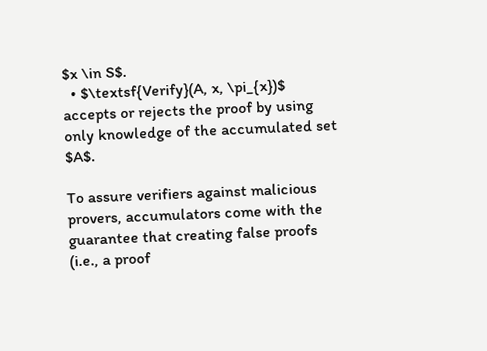$x \in S$.
  • $\textsf{Verify}(A, x, \pi_{x})$ accepts or rejects the proof by using only knowledge of the accumulated set $A$.

To assure verifiers against malicious provers, accumulators come with the guarantee that creating false proofs (i.e., a proof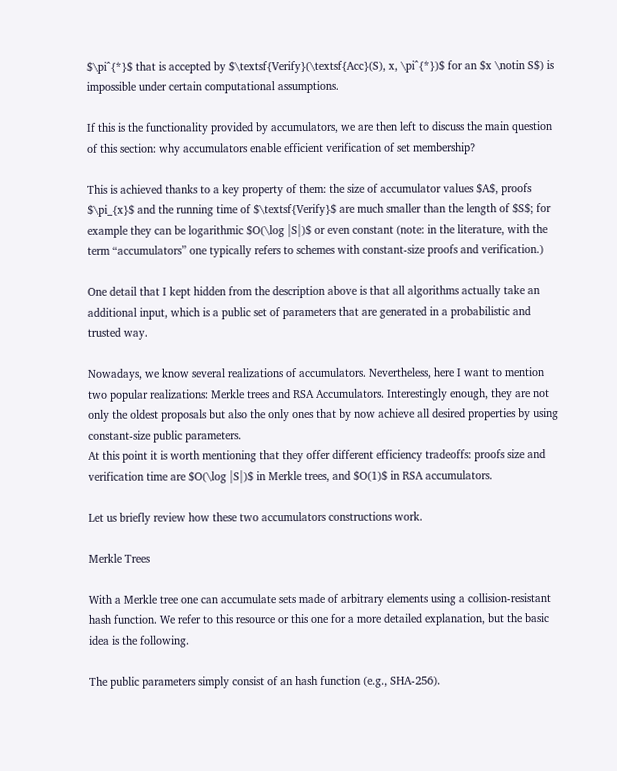$\pi^{*}$ that is accepted by $\textsf{Verify}(\textsf{Acc}(S), x, \pi^{*})$ for an $x \notin S$) is impossible under certain computational assumptions.

If this is the functionality provided by accumulators, we are then left to discuss the main question of this section: why accumulators enable efficient verification of set membership?

This is achieved thanks to a key property of them: the size of accumulator values $A$, proofs $\pi_{x}$ and the running time of $\textsf{Verify}$ are much smaller than the length of $S$; for example they can be logarithmic $O(\log |S|)$ or even constant (note: in the literature, with the term “accumulators” one typically refers to schemes with constant-size proofs and verification.)

One detail that I kept hidden from the description above is that all algorithms actually take an additional input, which is a public set of parameters that are generated in a probabilistic and trusted way.

Nowadays, we know several realizations of accumulators. Nevertheless, here I want to mention two popular realizations: Merkle trees and RSA Accumulators. Interestingly enough, they are not only the oldest proposals but also the only ones that by now achieve all desired properties by using constant-size public parameters.
At this point it is worth mentioning that they offer different efficiency tradeoffs: proofs size and verification time are $O(\log |S|)$ in Merkle trees, and $O(1)$ in RSA accumulators.

Let us briefly review how these two accumulators constructions work.

Merkle Trees

With a Merkle tree one can accumulate sets made of arbitrary elements using a collision-resistant hash function. We refer to this resource or this one for a more detailed explanation, but the basic idea is the following.

The public parameters simply consist of an hash function (e.g., SHA-256).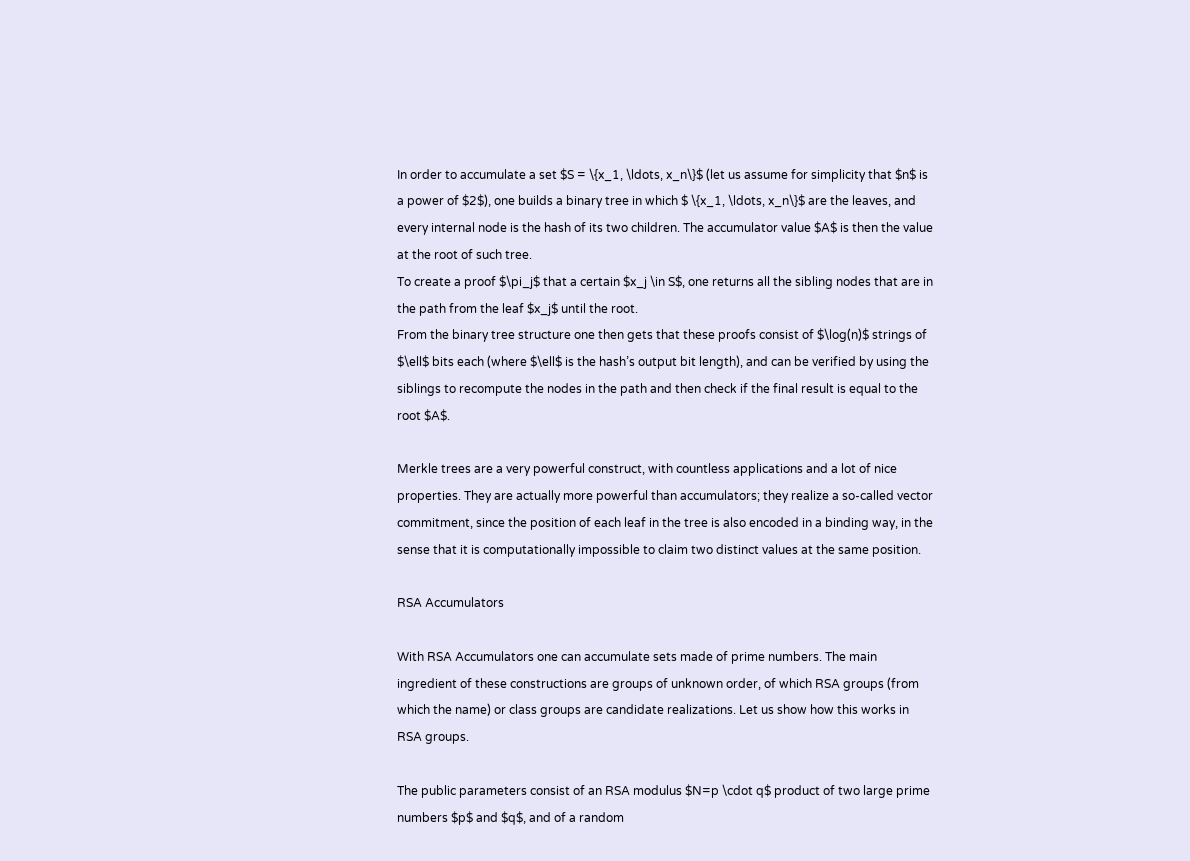In order to accumulate a set $S = \{x_1, \ldots, x_n\}$ (let us assume for simplicity that $n$ is a power of $2$), one builds a binary tree in which $ \{x_1, \ldots, x_n\}$ are the leaves, and every internal node is the hash of its two children. The accumulator value $A$ is then the value at the root of such tree.
To create a proof $\pi_j$ that a certain $x_j \in S$, one returns all the sibling nodes that are in the path from the leaf $x_j$ until the root.
From the binary tree structure one then gets that these proofs consist of $\log(n)$ strings of $\ell$ bits each (where $\ell$ is the hash’s output bit length), and can be verified by using the siblings to recompute the nodes in the path and then check if the final result is equal to the root $A$.

Merkle trees are a very powerful construct, with countless applications and a lot of nice properties. They are actually more powerful than accumulators; they realize a so-called vector commitment, since the position of each leaf in the tree is also encoded in a binding way, in the sense that it is computationally impossible to claim two distinct values at the same position.

RSA Accumulators

With RSA Accumulators one can accumulate sets made of prime numbers. The main ingredient of these constructions are groups of unknown order, of which RSA groups (from which the name) or class groups are candidate realizations. Let us show how this works in RSA groups.

The public parameters consist of an RSA modulus $N=p \cdot q$ product of two large prime numbers $p$ and $q$, and of a random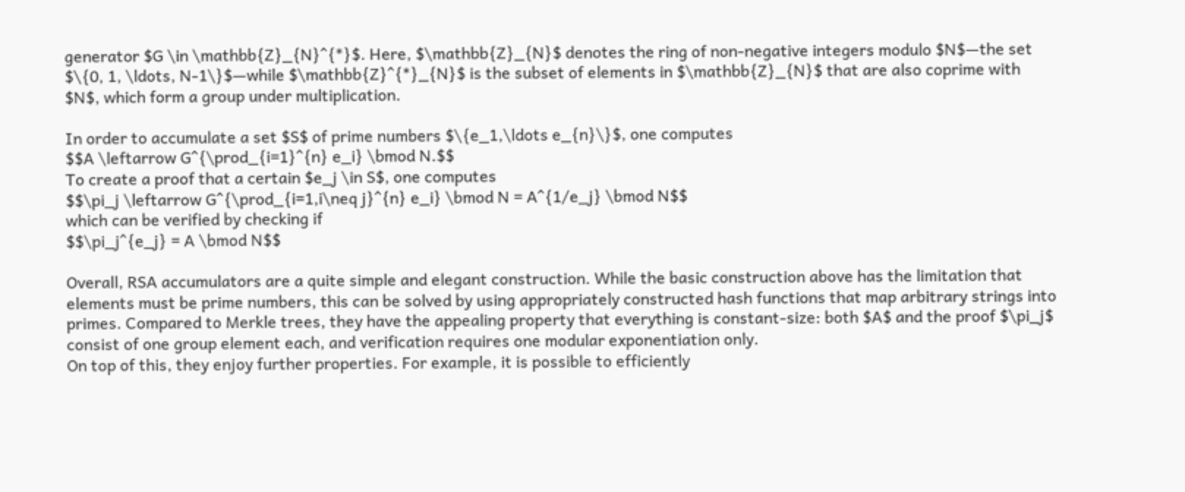generator $G \in \mathbb{Z}_{N}^{*}$. Here, $\mathbb{Z}_{N}$ denotes the ring of non-negative integers modulo $N$—the set $\{0, 1, \ldots, N-1\}$—while $\mathbb{Z}^{*}_{N}$ is the subset of elements in $\mathbb{Z}_{N}$ that are also coprime with $N$, which form a group under multiplication.

In order to accumulate a set $S$ of prime numbers $\{e_1,\ldots e_{n}\}$, one computes
$$A \leftarrow G^{\prod_{i=1}^{n} e_i} \bmod N.$$
To create a proof that a certain $e_j \in S$, one computes
$$\pi_j \leftarrow G^{\prod_{i=1,i\neq j}^{n} e_i} \bmod N = A^{1/e_j} \bmod N$$
which can be verified by checking if
$$\pi_j^{e_j} = A \bmod N$$

Overall, RSA accumulators are a quite simple and elegant construction. While the basic construction above has the limitation that elements must be prime numbers, this can be solved by using appropriately constructed hash functions that map arbitrary strings into primes. Compared to Merkle trees, they have the appealing property that everything is constant-size: both $A$ and the proof $\pi_j$ consist of one group element each, and verification requires one modular exponentiation only.
On top of this, they enjoy further properties. For example, it is possible to efficiently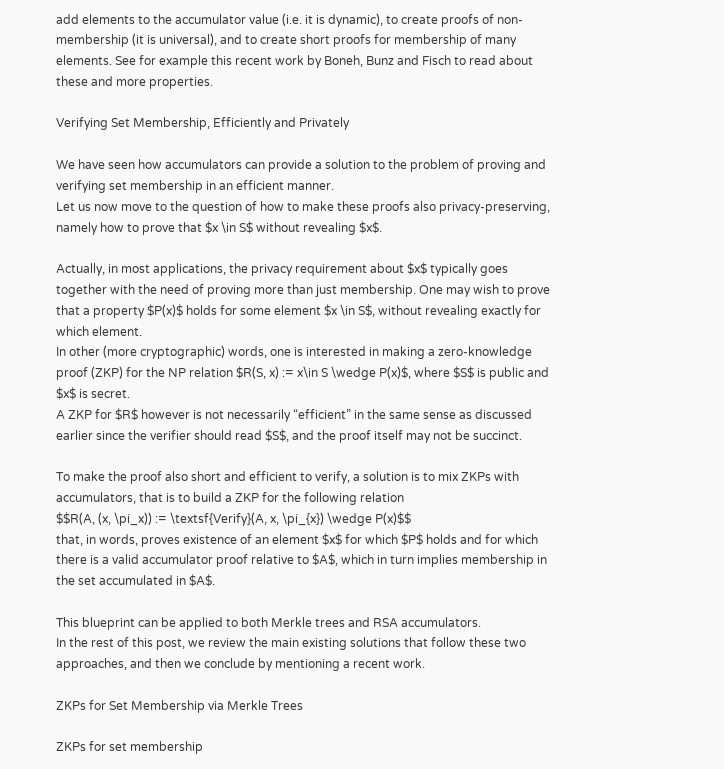add elements to the accumulator value (i.e. it is dynamic), to create proofs of non-membership (it is universal), and to create short proofs for membership of many elements. See for example this recent work by Boneh, Bunz and Fisch to read about these and more properties.

Verifying Set Membership, Efficiently and Privately

We have seen how accumulators can provide a solution to the problem of proving and verifying set membership in an efficient manner.
Let us now move to the question of how to make these proofs also privacy-preserving, namely how to prove that $x \in S$ without revealing $x$.

Actually, in most applications, the privacy requirement about $x$ typically goes together with the need of proving more than just membership. One may wish to prove that a property $P(x)$ holds for some element $x \in S$, without revealing exactly for which element.
In other (more cryptographic) words, one is interested in making a zero-knowledge proof (ZKP) for the NP relation $R(S, x) := x\in S \wedge P(x)$, where $S$ is public and $x$ is secret.
A ZKP for $R$ however is not necessarily “efficient” in the same sense as discussed earlier since the verifier should read $S$, and the proof itself may not be succinct.

To make the proof also short and efficient to verify, a solution is to mix ZKPs with accumulators, that is to build a ZKP for the following relation
$$R(A, (x, \pi_x)) := \textsf{Verify}(A, x, \pi_{x}) \wedge P(x)$$
that, in words, proves existence of an element $x$ for which $P$ holds and for which there is a valid accumulator proof relative to $A$, which in turn implies membership in the set accumulated in $A$.

This blueprint can be applied to both Merkle trees and RSA accumulators.
In the rest of this post, we review the main existing solutions that follow these two approaches, and then we conclude by mentioning a recent work.

ZKPs for Set Membership via Merkle Trees

ZKPs for set membership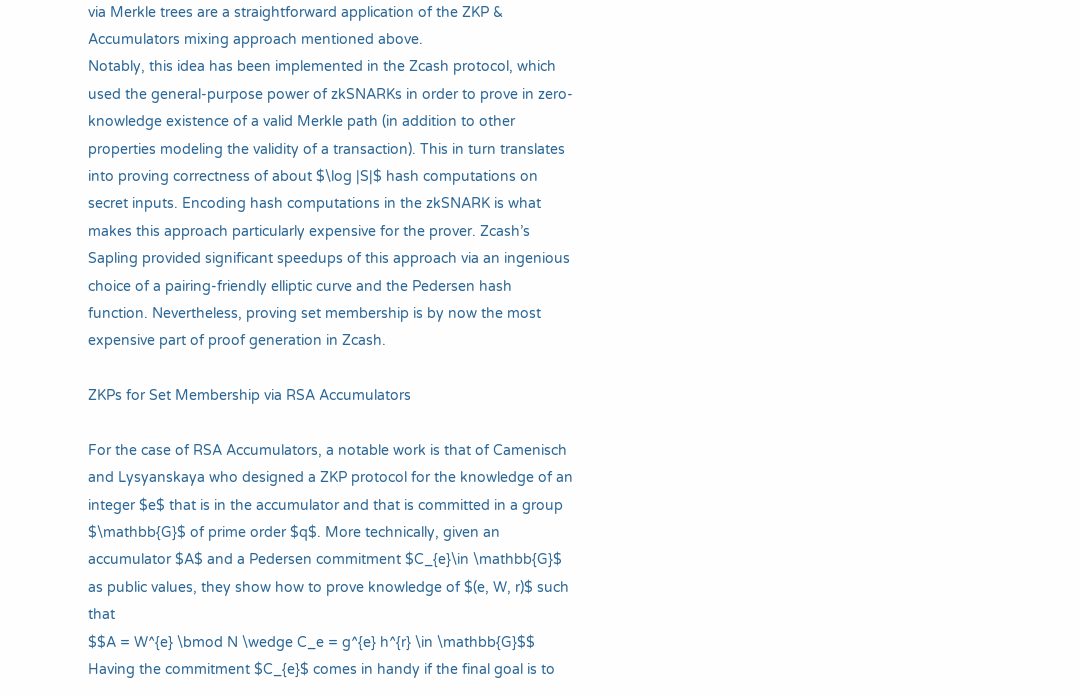via Merkle trees are a straightforward application of the ZKP & Accumulators mixing approach mentioned above.
Notably, this idea has been implemented in the Zcash protocol, which used the general-purpose power of zkSNARKs in order to prove in zero-knowledge existence of a valid Merkle path (in addition to other properties modeling the validity of a transaction). This in turn translates into proving correctness of about $\log |S|$ hash computations on secret inputs. Encoding hash computations in the zkSNARK is what makes this approach particularly expensive for the prover. Zcash’s Sapling provided significant speedups of this approach via an ingenious choice of a pairing-friendly elliptic curve and the Pedersen hash function. Nevertheless, proving set membership is by now the most expensive part of proof generation in Zcash.

ZKPs for Set Membership via RSA Accumulators

For the case of RSA Accumulators, a notable work is that of Camenisch and Lysyanskaya who designed a ZKP protocol for the knowledge of an integer $e$ that is in the accumulator and that is committed in a group $\mathbb{G}$ of prime order $q$. More technically, given an accumulator $A$ and a Pedersen commitment $C_{e}\in \mathbb{G}$ as public values, they show how to prove knowledge of $(e, W, r)$ such that
$$A = W^{e} \bmod N \wedge C_e = g^{e} h^{r} \in \mathbb{G}$$
Having the commitment $C_{e}$ comes in handy if the final goal is to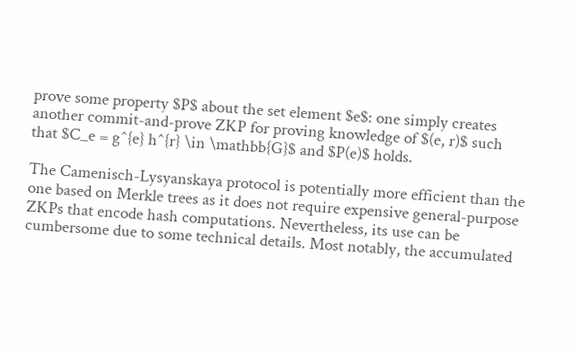prove some property $P$ about the set element $e$: one simply creates another commit-and-prove ZKP for proving knowledge of $(e, r)$ such that $C_e = g^{e} h^{r} \in \mathbb{G}$ and $P(e)$ holds.

The Camenisch-Lysyanskaya protocol is potentially more efficient than the one based on Merkle trees as it does not require expensive general-purpose ZKPs that encode hash computations. Nevertheless, its use can be cumbersome due to some technical details. Most notably, the accumulated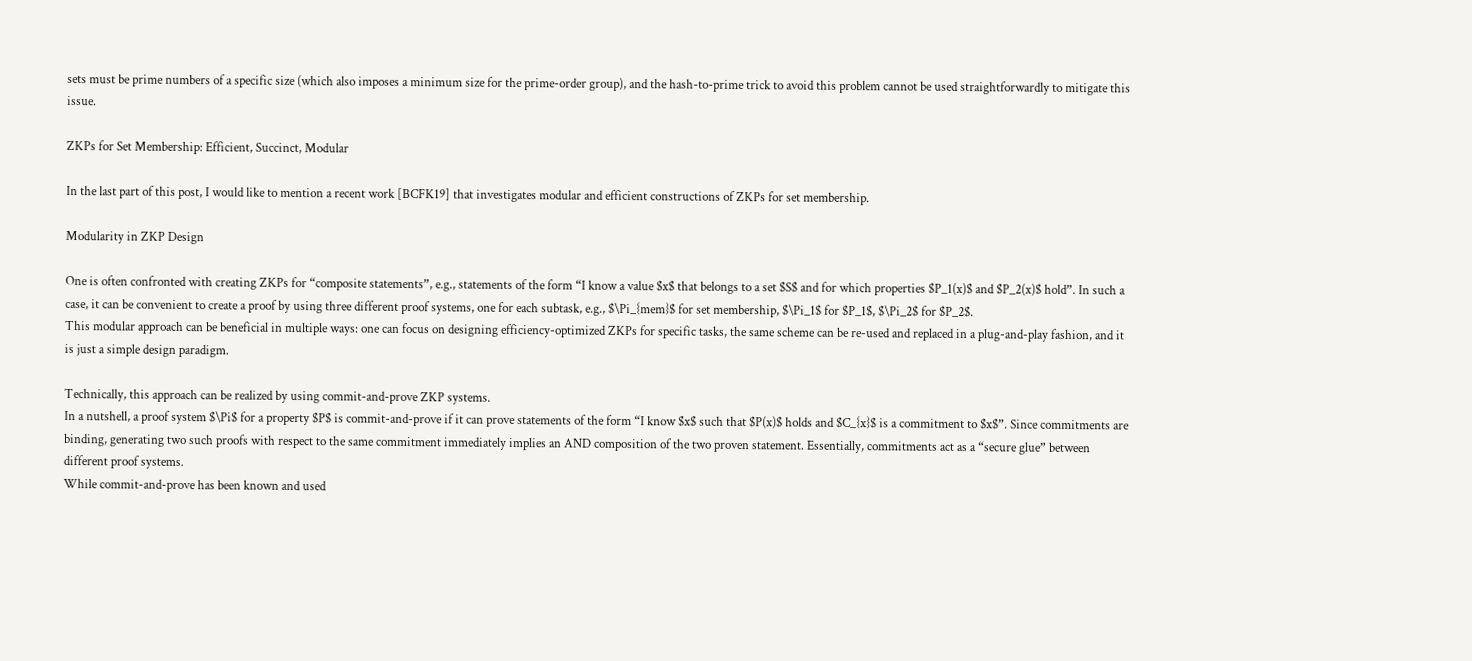sets must be prime numbers of a specific size (which also imposes a minimum size for the prime-order group), and the hash-to-prime trick to avoid this problem cannot be used straightforwardly to mitigate this issue.

ZKPs for Set Membership: Efficient, Succinct, Modular

In the last part of this post, I would like to mention a recent work [BCFK19] that investigates modular and efficient constructions of ZKPs for set membership.

Modularity in ZKP Design

One is often confronted with creating ZKPs for “composite statements”, e.g., statements of the form “I know a value $x$ that belongs to a set $S$ and for which properties $P_1(x)$ and $P_2(x)$ hold”. In such a case, it can be convenient to create a proof by using three different proof systems, one for each subtask, e.g., $\Pi_{mem}$ for set membership, $\Pi_1$ for $P_1$, $\Pi_2$ for $P_2$.
This modular approach can be beneficial in multiple ways: one can focus on designing efficiency-optimized ZKPs for specific tasks, the same scheme can be re-used and replaced in a plug-and-play fashion, and it is just a simple design paradigm.

Technically, this approach can be realized by using commit-and-prove ZKP systems.
In a nutshell, a proof system $\Pi$ for a property $P$ is commit-and-prove if it can prove statements of the form “I know $x$ such that $P(x)$ holds and $C_{x}$ is a commitment to $x$”. Since commitments are binding, generating two such proofs with respect to the same commitment immediately implies an AND composition of the two proven statement. Essentially, commitments act as a “secure glue” between different proof systems.
While commit-and-prove has been known and used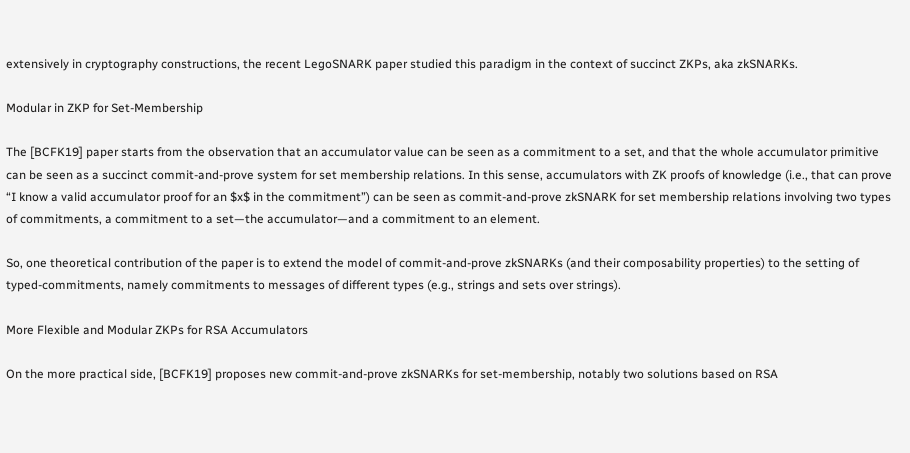extensively in cryptography constructions, the recent LegoSNARK paper studied this paradigm in the context of succinct ZKPs, aka zkSNARKs.

Modular in ZKP for Set-Membership

The [BCFK19] paper starts from the observation that an accumulator value can be seen as a commitment to a set, and that the whole accumulator primitive can be seen as a succinct commit-and-prove system for set membership relations. In this sense, accumulators with ZK proofs of knowledge (i.e., that can prove “I know a valid accumulator proof for an $x$ in the commitment”) can be seen as commit-and-prove zkSNARK for set membership relations involving two types of commitments, a commitment to a set—the accumulator—and a commitment to an element.

So, one theoretical contribution of the paper is to extend the model of commit-and-prove zkSNARKs (and their composability properties) to the setting of typed-commitments, namely commitments to messages of different types (e.g., strings and sets over strings).

More Flexible and Modular ZKPs for RSA Accumulators

On the more practical side, [BCFK19] proposes new commit-and-prove zkSNARKs for set-membership, notably two solutions based on RSA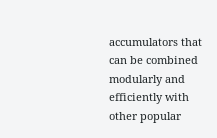accumulators that can be combined modularly and efficiently with other popular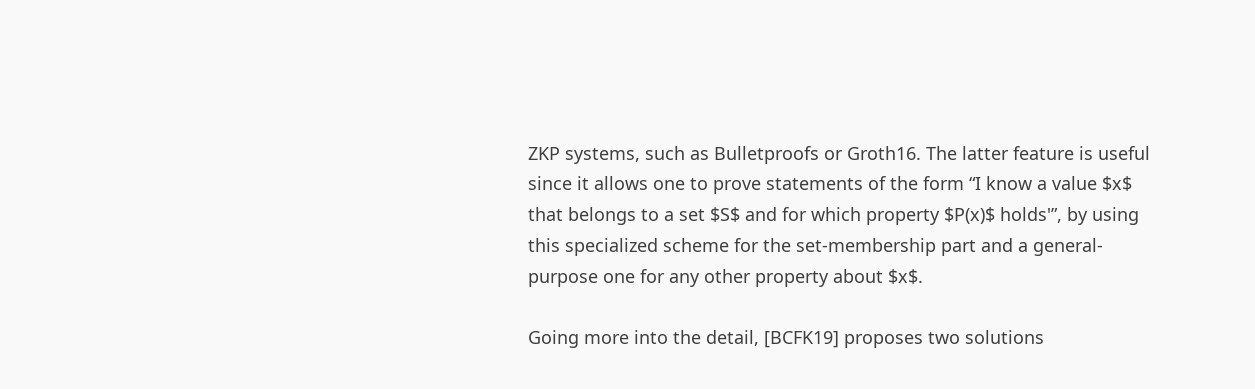ZKP systems, such as Bulletproofs or Groth16. The latter feature is useful since it allows one to prove statements of the form “I know a value $x$ that belongs to a set $S$ and for which property $P(x)$ holds'”, by using this specialized scheme for the set-membership part and a general-purpose one for any other property about $x$.

Going more into the detail, [BCFK19] proposes two solutions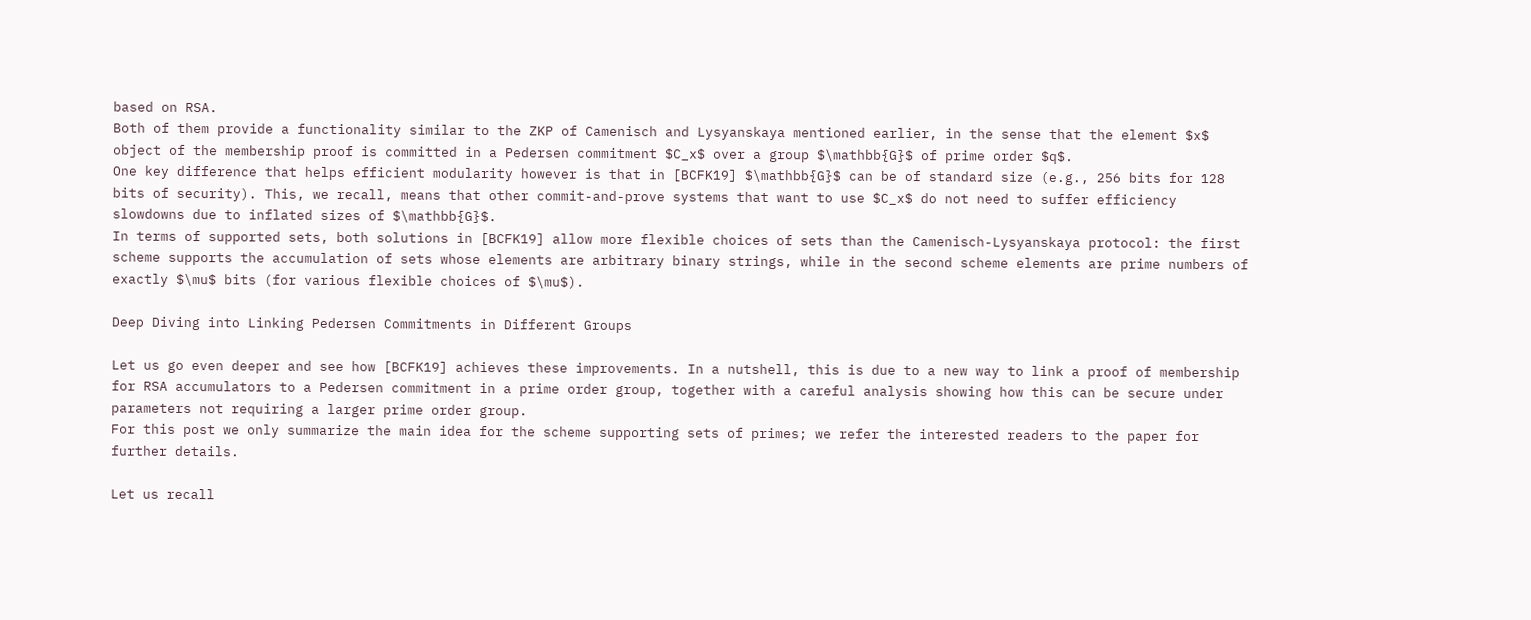based on RSA.
Both of them provide a functionality similar to the ZKP of Camenisch and Lysyanskaya mentioned earlier, in the sense that the element $x$ object of the membership proof is committed in a Pedersen commitment $C_x$ over a group $\mathbb{G}$ of prime order $q$.
One key difference that helps efficient modularity however is that in [BCFK19] $\mathbb{G}$ can be of standard size (e.g., 256 bits for 128 bits of security). This, we recall, means that other commit-and-prove systems that want to use $C_x$ do not need to suffer efficiency slowdowns due to inflated sizes of $\mathbb{G}$.
In terms of supported sets, both solutions in [BCFK19] allow more flexible choices of sets than the Camenisch-Lysyanskaya protocol: the first scheme supports the accumulation of sets whose elements are arbitrary binary strings, while in the second scheme elements are prime numbers of exactly $\mu$ bits (for various flexible choices of $\mu$).

Deep Diving into Linking Pedersen Commitments in Different Groups

Let us go even deeper and see how [BCFK19] achieves these improvements. In a nutshell, this is due to a new way to link a proof of membership for RSA accumulators to a Pedersen commitment in a prime order group, together with a careful analysis showing how this can be secure under parameters not requiring a larger prime order group.
For this post we only summarize the main idea for the scheme supporting sets of primes; we refer the interested readers to the paper for further details.

Let us recall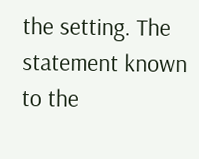the setting. The statement known to the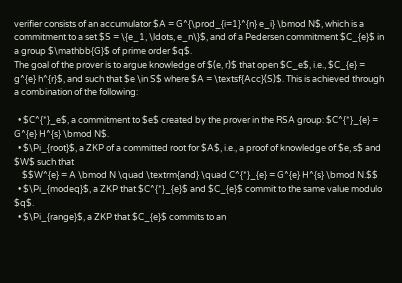verifier consists of an accumulator $A = G^{\prod_{i=1}^{n} e_i} \bmod N$, which is a commitment to a set $S = \{e_1, \ldots, e_n\}$, and of a Pedersen commitment $C_{e}$ in a group $\mathbb{G}$ of prime order $q$.
The goal of the prover is to argue knowledge of $(e, r)$ that open $C_e$, i.e., $C_{e} = g^{e} h^{r}$, and such that $e \in S$ where $A = \textsf{Acc}(S)$. This is achieved through a combination of the following:

  • $C^{*}_e$, a commitment to $e$ created by the prover in the RSA group: $C^{*}_{e} = G^{e} H^{s} \bmod N$.
  • $\Pi_{root}$, a ZKP of a committed root for $A$, i.e., a proof of knowledge of $e, s$ and $W$ such that
    $$W^{e} = A \bmod N \quad \textrm{and} \quad C^{*}_{e} = G^{e} H^{s} \bmod N.$$
  • $\Pi_{modeq}$, a ZKP that $C^{*}_{e}$ and $C_{e}$ commit to the same value modulo $q$.
  • $\Pi_{range}$, a ZKP that $C_{e}$ commits to an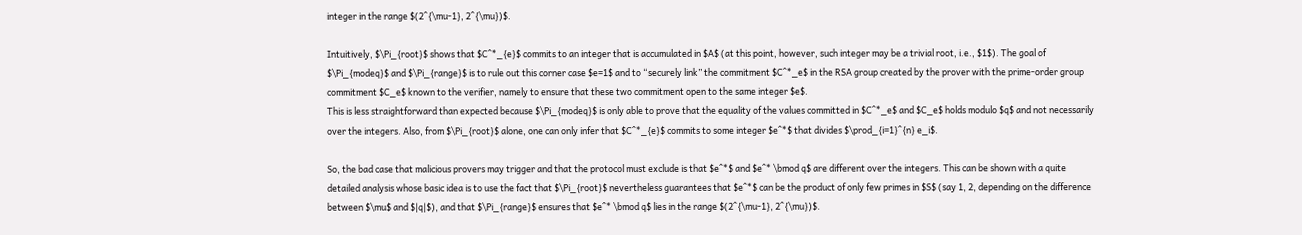integer in the range $(2^{\mu-1}, 2^{\mu})$.

Intuitively, $\Pi_{root}$ shows that $C^*_{e}$ commits to an integer that is accumulated in $A$ (at this point, however, such integer may be a trivial root, i.e., $1$). The goal of $\Pi_{modeq}$ and $\Pi_{range}$ is to rule out this corner case $e=1$ and to “securely link” the commitment $C^*_e$ in the RSA group created by the prover with the prime-order group commitment $C_e$ known to the verifier, namely to ensure that these two commitment open to the same integer $e$.
This is less straightforward than expected because $\Pi_{modeq}$ is only able to prove that the equality of the values committed in $C^*_e$ and $C_e$ holds modulo $q$ and not necessarily over the integers. Also, from $\Pi_{root}$ alone, one can only infer that $C^*_{e}$ commits to some integer $e^*$ that divides $\prod_{i=1}^{n} e_i$.

So, the bad case that malicious provers may trigger and that the protocol must exclude is that $e^*$ and $e^* \bmod q$ are different over the integers. This can be shown with a quite detailed analysis whose basic idea is to use the fact that $\Pi_{root}$ nevertheless guarantees that $e^*$ can be the product of only few primes in $S$ (say 1, 2, depending on the difference between $\mu$ and $|q|$), and that $\Pi_{range}$ ensures that $e^* \bmod q$ lies in the range $(2^{\mu-1}, 2^{\mu})$.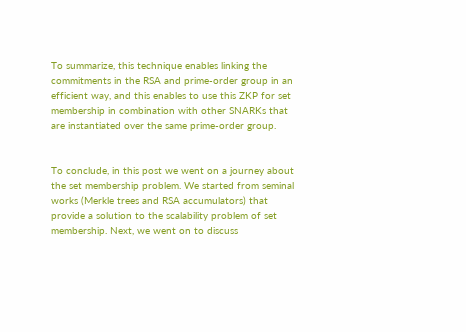To summarize, this technique enables linking the commitments in the RSA and prime-order group in an efficient way, and this enables to use this ZKP for set membership in combination with other SNARKs that are instantiated over the same prime-order group.


To conclude, in this post we went on a journey about the set membership problem. We started from seminal works (Merkle trees and RSA accumulators) that provide a solution to the scalability problem of set membership. Next, we went on to discuss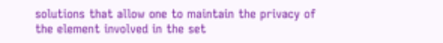solutions that allow one to maintain the privacy of the element involved in the set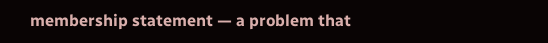membership statement — a problem that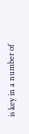is key in a number of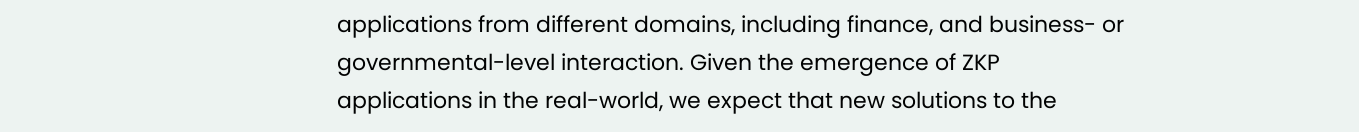applications from different domains, including finance, and business- or governmental-level interaction. Given the emergence of ZKP applications in the real-world, we expect that new solutions to the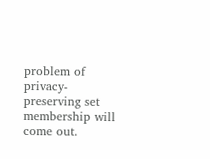problem of privacy-preserving set membership will come out.